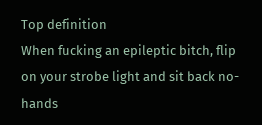Top definition
When fucking an epileptic bitch, flip on your strobe light and sit back no-hands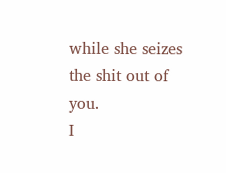while she seizes the shit out of you.
I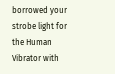borrowed your strobe light for the Human Vibrator with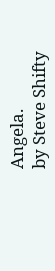Angela.
by Steve Shifty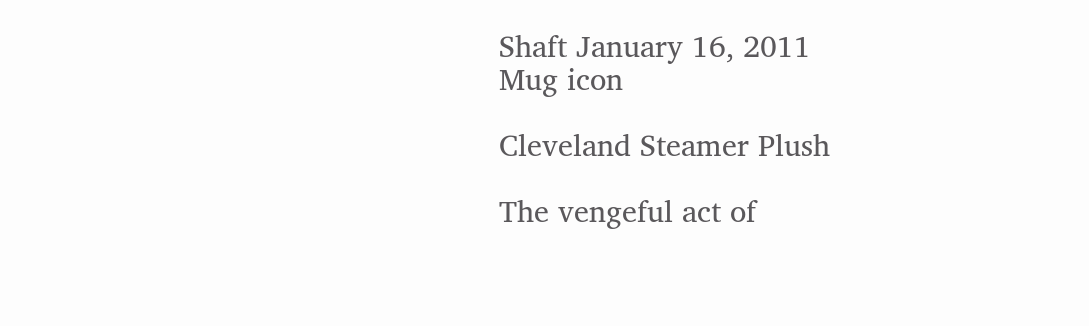Shaft January 16, 2011
Mug icon

Cleveland Steamer Plush

The vengeful act of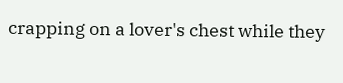crapping on a lover's chest while they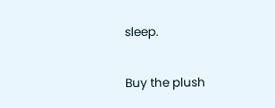sleep.

Buy the plush